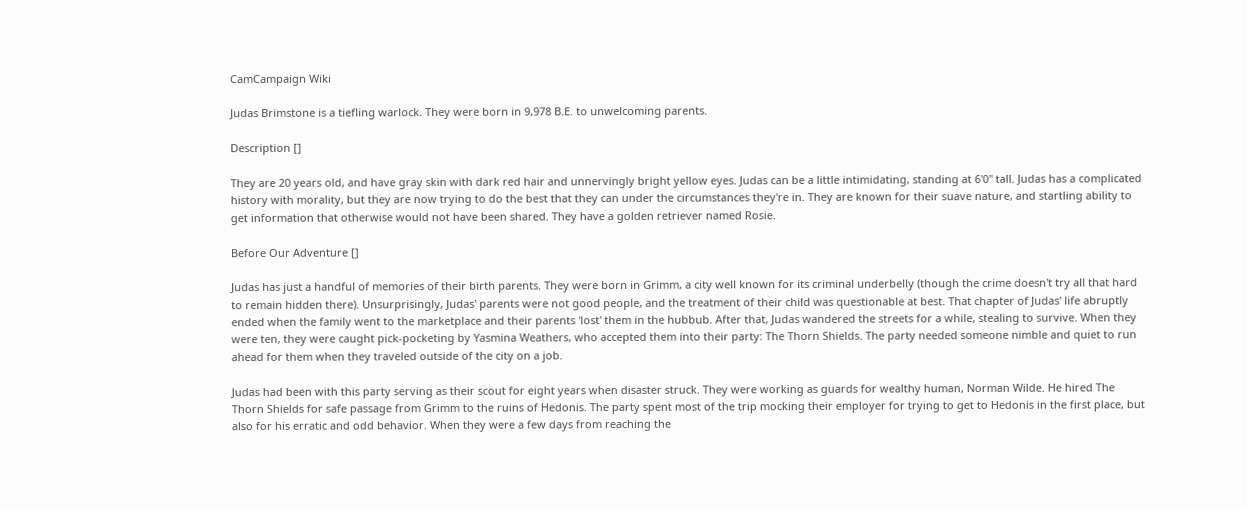CamCampaign Wiki

Judas Brimstone is a tiefling warlock. They were born in 9,978 B.E. to unwelcoming parents.

Description []

They are 20 years old, and have gray skin with dark red hair and unnervingly bright yellow eyes. Judas can be a little intimidating, standing at 6'0" tall. Judas has a complicated history with morality, but they are now trying to do the best that they can under the circumstances they're in. They are known for their suave nature, and startling ability to get information that otherwise would not have been shared. They have a golden retriever named Rosie.

Before Our Adventure []

Judas has just a handful of memories of their birth parents. They were born in Grimm, a city well known for its criminal underbelly (though the crime doesn't try all that hard to remain hidden there). Unsurprisingly, Judas' parents were not good people, and the treatment of their child was questionable at best. That chapter of Judas' life abruptly ended when the family went to the marketplace and their parents 'lost' them in the hubbub. After that, Judas wandered the streets for a while, stealing to survive. When they were ten, they were caught pick-pocketing by Yasmina Weathers, who accepted them into their party: The Thorn Shields. The party needed someone nimble and quiet to run ahead for them when they traveled outside of the city on a job.

Judas had been with this party serving as their scout for eight years when disaster struck. They were working as guards for wealthy human, Norman Wilde. He hired The Thorn Shields for safe passage from Grimm to the ruins of Hedonis. The party spent most of the trip mocking their employer for trying to get to Hedonis in the first place, but also for his erratic and odd behavior. When they were a few days from reaching the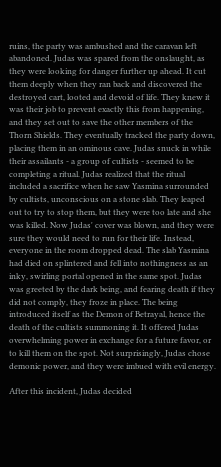ruins, the party was ambushed and the caravan left abandoned. Judas was spared from the onslaught, as they were looking for danger further up ahead. It cut them deeply when they ran back and discovered the destroyed cart, looted and devoid of life. They knew it was their job to prevent exactly this from happening, and they set out to save the other members of the Thorn Shields. They eventually tracked the party down, placing them in an ominous cave. Judas snuck in while their assailants - a group of cultists - seemed to be completing a ritual. Judas realized that the ritual included a sacrifice when he saw Yasmina surrounded by cultists, unconscious on a stone slab. They leaped out to try to stop them, but they were too late and she was killed. Now Judas' cover was blown, and they were sure they would need to run for their life. Instead, everyone in the room dropped dead. The slab Yasmina had died on splintered and fell into nothingness as an inky, swirling portal opened in the same spot. Judas was greeted by the dark being, and fearing death if they did not comply, they froze in place. The being introduced itself as the Demon of Betrayal, hence the death of the cultists summoning it. It offered Judas overwhelming power in exchange for a future favor, or to kill them on the spot. Not surprisingly, Judas chose demonic power, and they were imbued with evil energy.

After this incident, Judas decided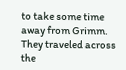to take some time away from Grimm. They traveled across the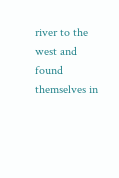river to the west and found themselves in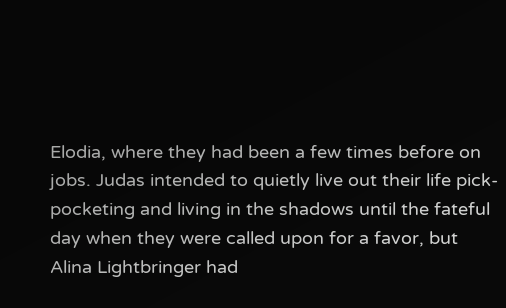Elodia, where they had been a few times before on jobs. Judas intended to quietly live out their life pick-pocketing and living in the shadows until the fateful day when they were called upon for a favor, but Alina Lightbringer had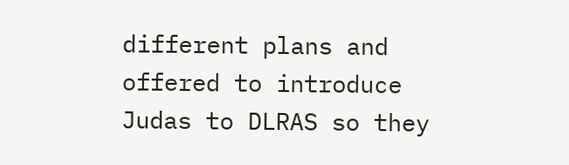different plans and offered to introduce Judas to DLRAS so they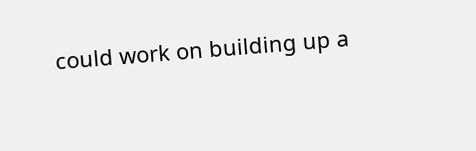could work on building up a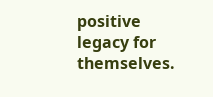positive legacy for themselves.